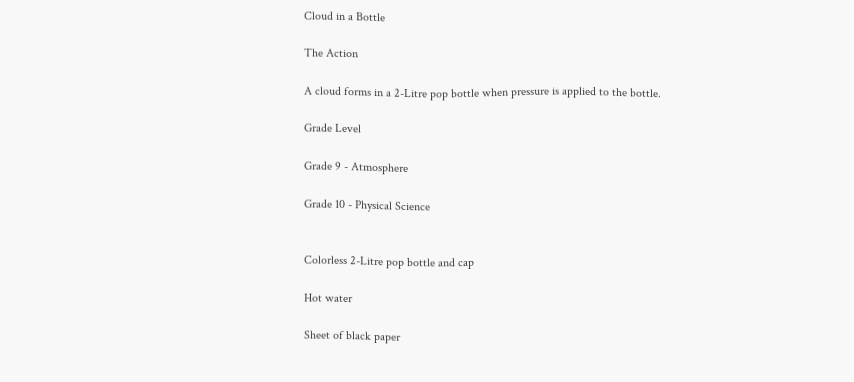Cloud in a Bottle

The Action

A cloud forms in a 2-Litre pop bottle when pressure is applied to the bottle.

Grade Level

Grade 9 - Atmosphere

Grade 10 - Physical Science


Colorless 2-Litre pop bottle and cap

Hot water

Sheet of black paper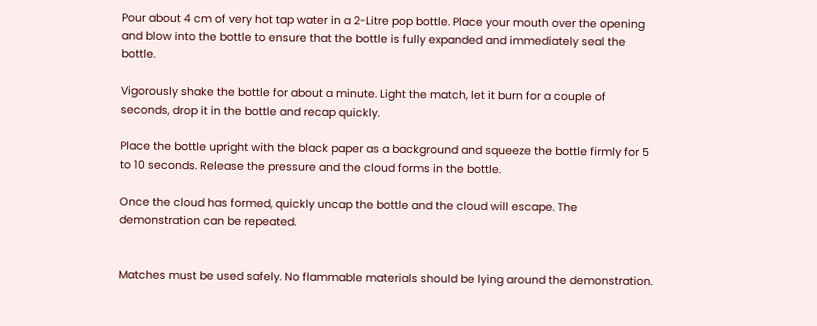Pour about 4 cm of very hot tap water in a 2-Litre pop bottle. Place your mouth over the opening and blow into the bottle to ensure that the bottle is fully expanded and immediately seal the bottle.

Vigorously shake the bottle for about a minute. Light the match, let it burn for a couple of seconds, drop it in the bottle and recap quickly.

Place the bottle upright with the black paper as a background and squeeze the bottle firmly for 5 to 10 seconds. Release the pressure and the cloud forms in the bottle.

Once the cloud has formed, quickly uncap the bottle and the cloud will escape. The demonstration can be repeated.


Matches must be used safely. No flammable materials should be lying around the demonstration.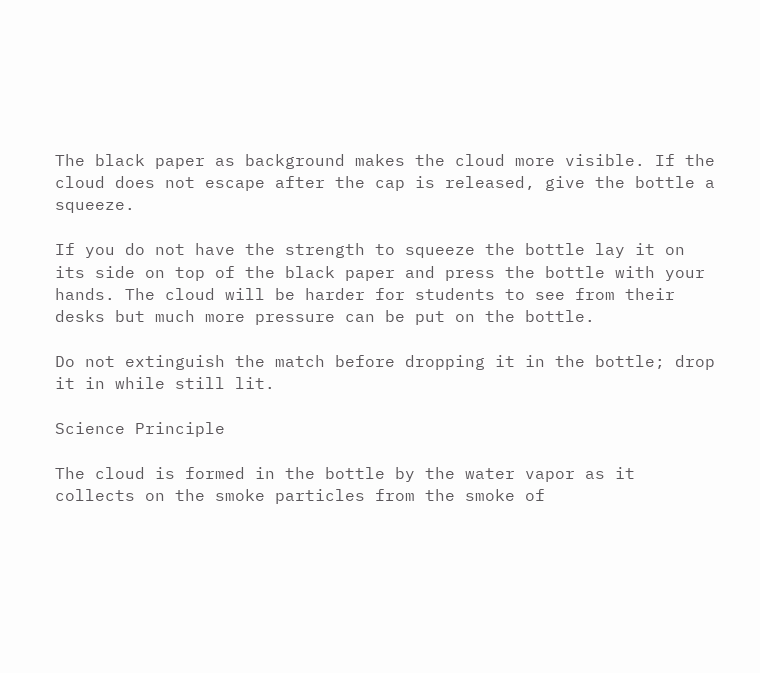The black paper as background makes the cloud more visible. If the cloud does not escape after the cap is released, give the bottle a squeeze.

If you do not have the strength to squeeze the bottle lay it on its side on top of the black paper and press the bottle with your hands. The cloud will be harder for students to see from their desks but much more pressure can be put on the bottle.

Do not extinguish the match before dropping it in the bottle; drop it in while still lit.

Science Principle

The cloud is formed in the bottle by the water vapor as it collects on the smoke particles from the smoke of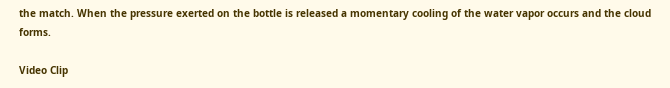the match. When the pressure exerted on the bottle is released a momentary cooling of the water vapor occurs and the cloud forms.

Video Clip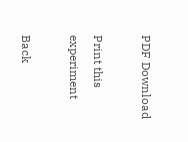PDF Download

Print this experiment

Back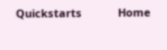Quickstarts            Home